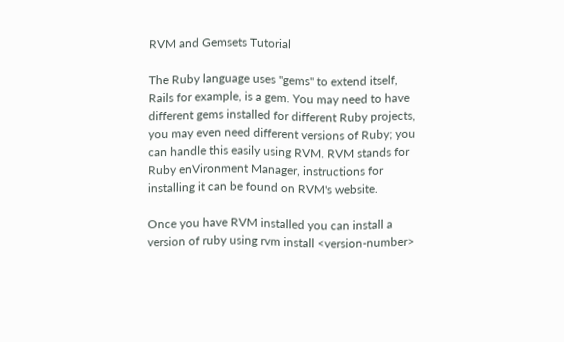RVM and Gemsets Tutorial

The Ruby language uses "gems" to extend itself, Rails for example, is a gem. You may need to have different gems installed for different Ruby projects, you may even need different versions of Ruby; you can handle this easily using RVM. RVM stands for Ruby enVironment Manager, instructions for installing it can be found on RVM's website.

Once you have RVM installed you can install a version of ruby using rvm install <version-number>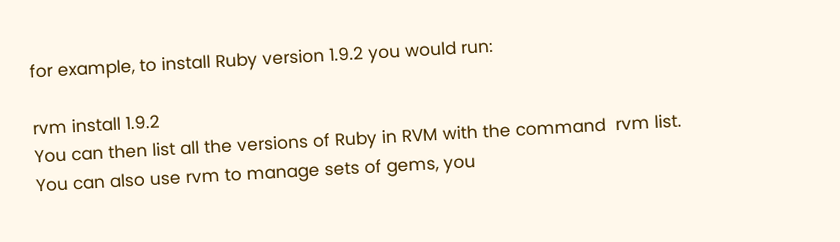for example, to install Ruby version 1.9.2 you would run:

rvm install 1.9.2
You can then list all the versions of Ruby in RVM with the command  rvm list. You can also use rvm to manage sets of gems, you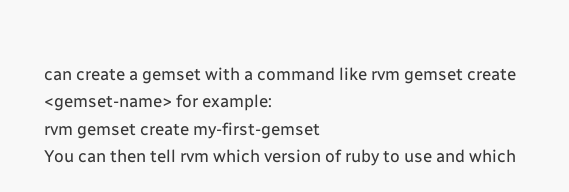can create a gemset with a command like rvm gemset create <gemset-name> for example:
rvm gemset create my-first-gemset
You can then tell rvm which version of ruby to use and which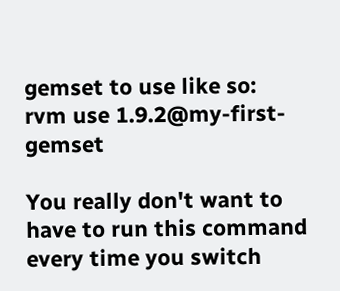gemset to use like so:
rvm use 1.9.2@my-first-gemset

You really don't want to have to run this command every time you switch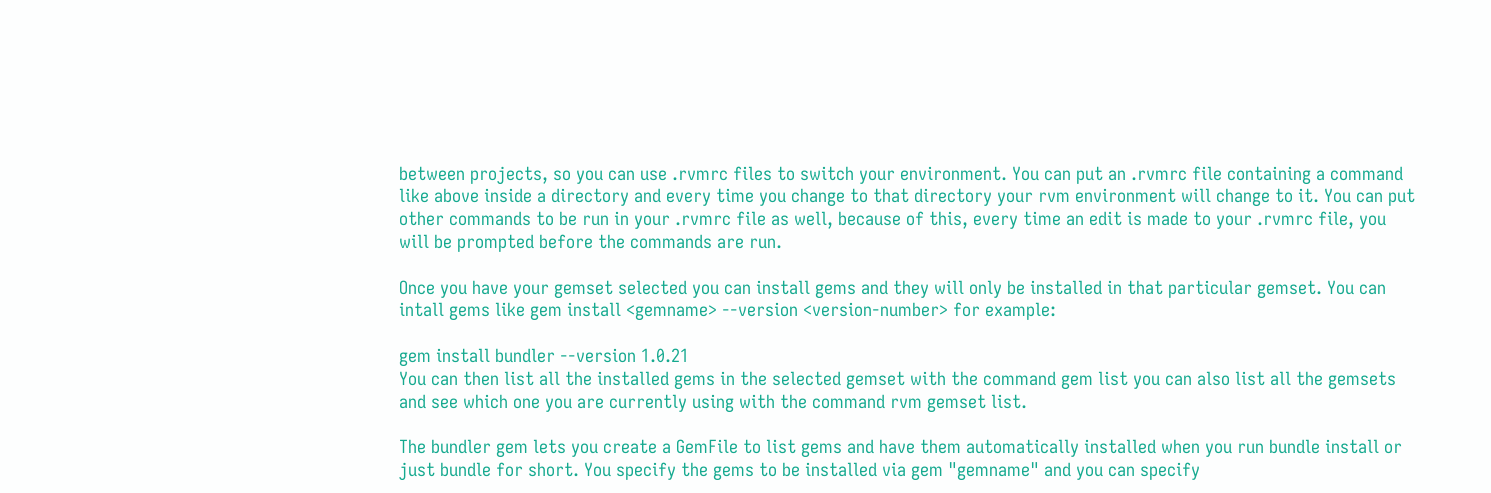between projects, so you can use .rvmrc files to switch your environment. You can put an .rvmrc file containing a command like above inside a directory and every time you change to that directory your rvm environment will change to it. You can put other commands to be run in your .rvmrc file as well, because of this, every time an edit is made to your .rvmrc file, you will be prompted before the commands are run.

Once you have your gemset selected you can install gems and they will only be installed in that particular gemset. You can intall gems like gem install <gemname> --version <version-number> for example:

gem install bundler --version 1.0.21
You can then list all the installed gems in the selected gemset with the command gem list you can also list all the gemsets and see which one you are currently using with the command rvm gemset list.

The bundler gem lets you create a GemFile to list gems and have them automatically installed when you run bundle install or just bundle for short. You specify the gems to be installed via gem "gemname" and you can specify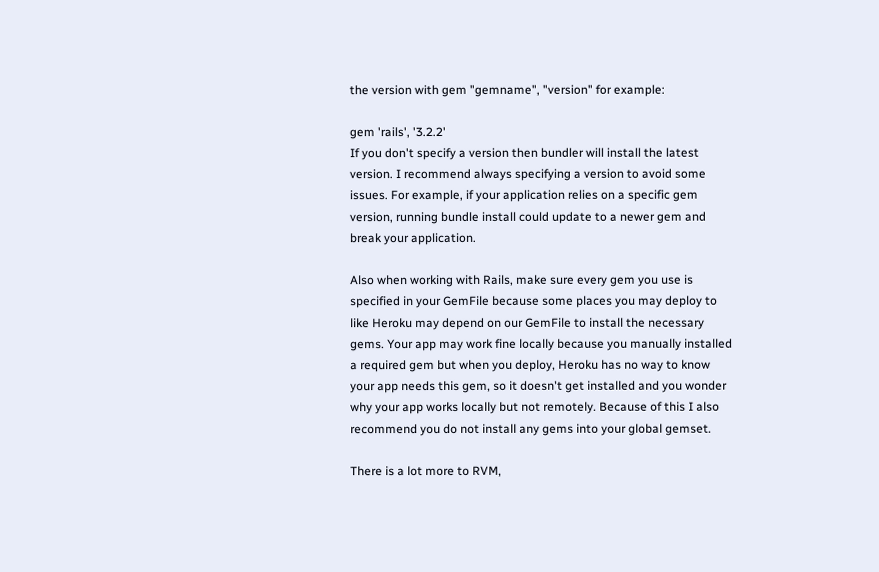the version with gem "gemname", "version" for example:

gem 'rails', '3.2.2'
If you don't specify a version then bundler will install the latest version. I recommend always specifying a version to avoid some issues. For example, if your application relies on a specific gem version, running bundle install could update to a newer gem and break your application.

Also when working with Rails, make sure every gem you use is specified in your GemFile because some places you may deploy to like Heroku may depend on our GemFile to install the necessary gems. Your app may work fine locally because you manually installed a required gem but when you deploy, Heroku has no way to know your app needs this gem, so it doesn't get installed and you wonder why your app works locally but not remotely. Because of this I also recommend you do not install any gems into your global gemset.

There is a lot more to RVM,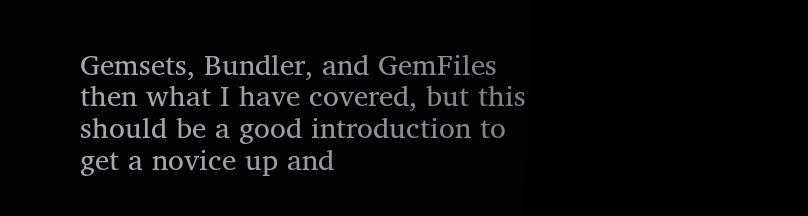Gemsets, Bundler, and GemFiles then what I have covered, but this should be a good introduction to get a novice up and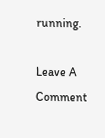running.

Leave A Comment